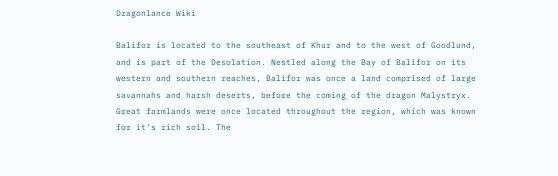Dragonlance Wiki

Balifor is located to the southeast of Khur and to the west of Goodlund, and is part of the Desolation. Nestled along the Bay of Balifor on its western and southern reaches, Balifor was once a land comprised of large savannahs and harsh deserts, before the coming of the dragon Malystryx. Great farmlands were once located throughout the region, which was known for it's rich soil. The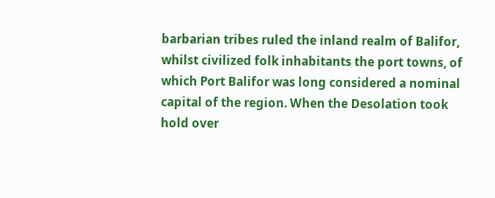barbarian tribes ruled the inland realm of Balifor, whilst civilized folk inhabitants the port towns, of which Port Balifor was long considered a nominal capital of the region. When the Desolation took hold over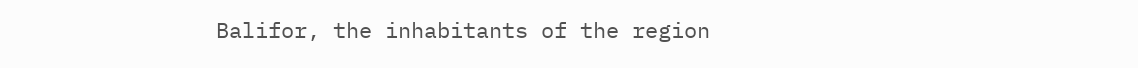Balifor, the inhabitants of the region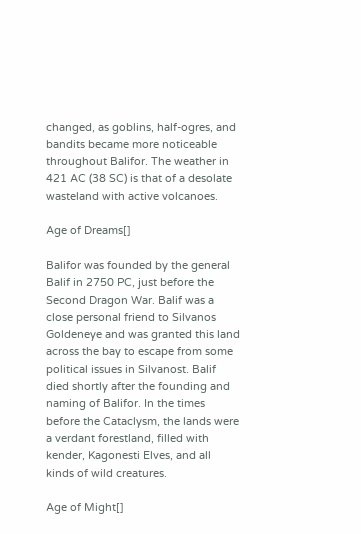changed, as goblins, half-ogres, and bandits became more noticeable throughout Balifor. The weather in 421 AC (38 SC) is that of a desolate wasteland with active volcanoes.

Age of Dreams[]

Balifor was founded by the general Balif in 2750 PC, just before the Second Dragon War. Balif was a close personal friend to Silvanos Goldeneye and was granted this land across the bay to escape from some political issues in Silvanost. Balif died shortly after the founding and naming of Balifor. In the times before the Cataclysm, the lands were a verdant forestland, filled with kender, Kagonesti Elves, and all kinds of wild creatures.

Age of Might[]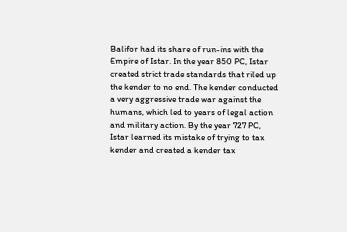Balifor had its share of run-ins with the Empire of Istar. In the year 850 PC, Istar created strict trade standards that riled up the kender to no end. The kender conducted a very aggressive trade war against the humans, which led to years of legal action and military action. By the year 727 PC, Istar learned its mistake of trying to tax kender and created a kender tax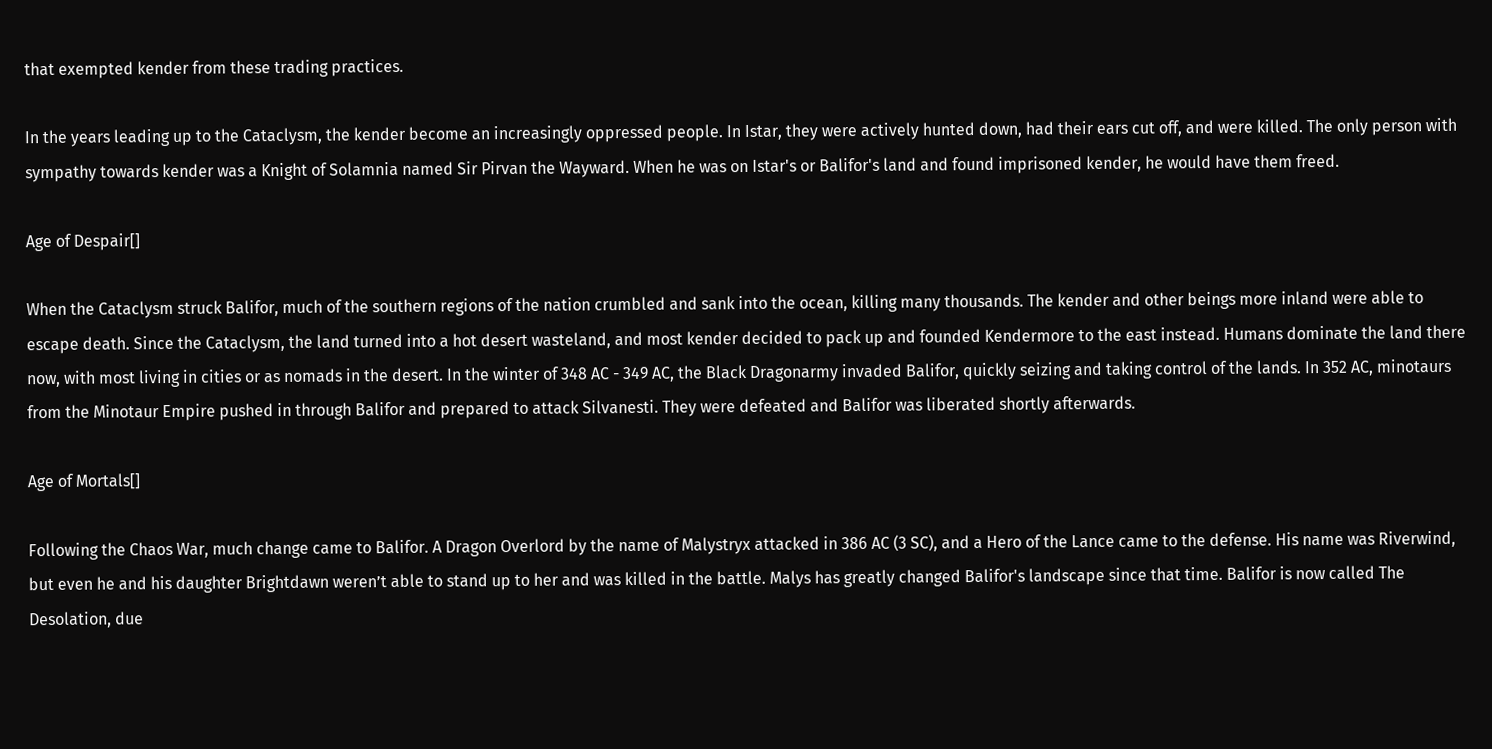that exempted kender from these trading practices.

In the years leading up to the Cataclysm, the kender become an increasingly oppressed people. In Istar, they were actively hunted down, had their ears cut off, and were killed. The only person with sympathy towards kender was a Knight of Solamnia named Sir Pirvan the Wayward. When he was on Istar's or Balifor's land and found imprisoned kender, he would have them freed.

Age of Despair[]

When the Cataclysm struck Balifor, much of the southern regions of the nation crumbled and sank into the ocean, killing many thousands. The kender and other beings more inland were able to escape death. Since the Cataclysm, the land turned into a hot desert wasteland, and most kender decided to pack up and founded Kendermore to the east instead. Humans dominate the land there now, with most living in cities or as nomads in the desert. In the winter of 348 AC - 349 AC, the Black Dragonarmy invaded Balifor, quickly seizing and taking control of the lands. In 352 AC, minotaurs from the Minotaur Empire pushed in through Balifor and prepared to attack Silvanesti. They were defeated and Balifor was liberated shortly afterwards.

Age of Mortals[]

Following the Chaos War, much change came to Balifor. A Dragon Overlord by the name of Malystryx attacked in 386 AC (3 SC), and a Hero of the Lance came to the defense. His name was Riverwind, but even he and his daughter Brightdawn weren’t able to stand up to her and was killed in the battle. Malys has greatly changed Balifor's landscape since that time. Balifor is now called The Desolation, due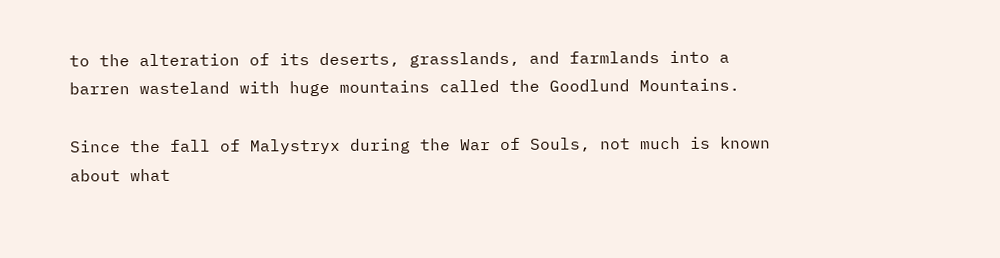to the alteration of its deserts, grasslands, and farmlands into a barren wasteland with huge mountains called the Goodlund Mountains.

Since the fall of Malystryx during the War of Souls, not much is known about what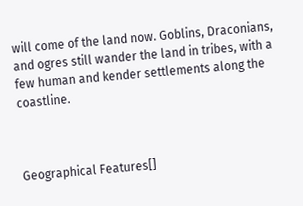will come of the land now. Goblins, Draconians, and ogres still wander the land in tribes, with a few human and kender settlements along the coastline.



Geographical Features[]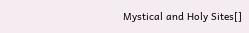Mystical and Holy Sites[]